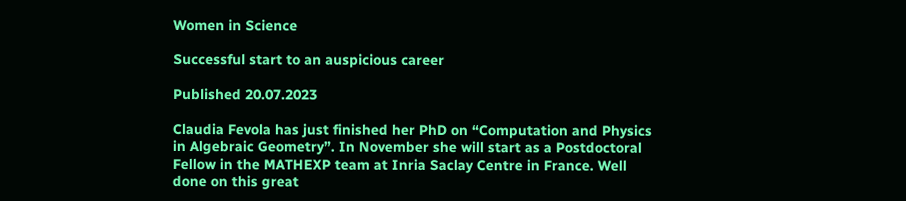Women in Science

Successful start to an auspicious career

Published 20.07.2023

Claudia Fevola has just finished her PhD on “Computation and Physics in Algebraic Geometry”. In November she will start as a Postdoctoral Fellow in the MATHEXP team at Inria Saclay Centre in France. Well done on this great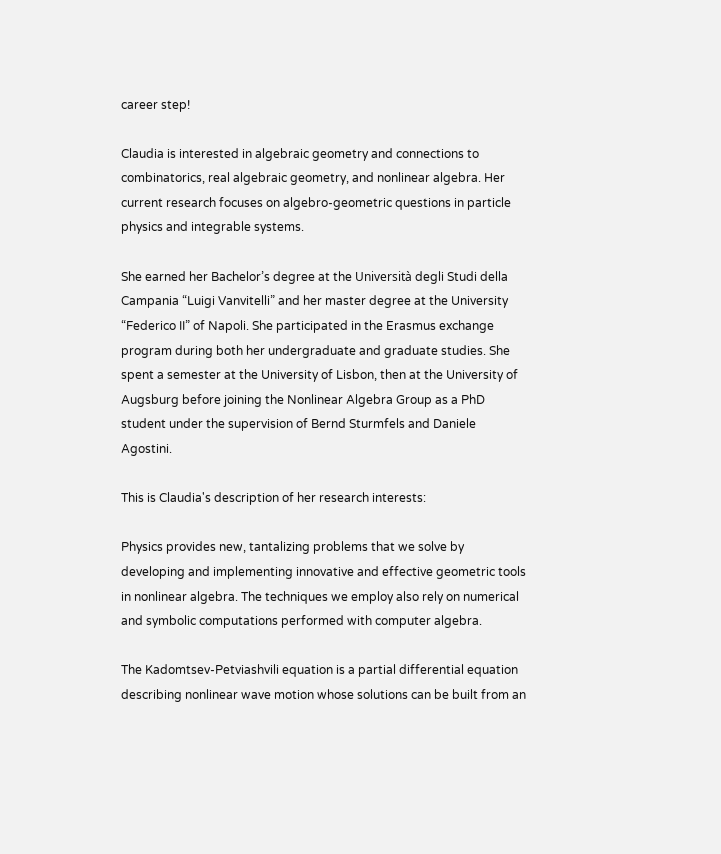career step!

Claudia is interested in algebraic geometry and connections to combinatorics, real algebraic geometry, and nonlinear algebra. Her current research focuses on algebro-geometric questions in particle physics and integrable systems.

She earned her Bachelor’s degree at the Università degli Studi della Campania “Luigi Vanvitelli” and her master degree at the University “Federico II” of Napoli. She participated in the Erasmus exchange program during both her undergraduate and graduate studies. She spent a semester at the University of Lisbon, then at the University of Augsburg before joining the Nonlinear Algebra Group as a PhD student under the supervision of Bernd Sturmfels and Daniele Agostini.

This is Claudia's description of her research interests:

Physics provides new, tantalizing problems that we solve by developing and implementing innovative and effective geometric tools in nonlinear algebra. The techniques we employ also rely on numerical and symbolic computations performed with computer algebra.

The Kadomtsev-Petviashvili equation is a partial differential equation describing nonlinear wave motion whose solutions can be built from an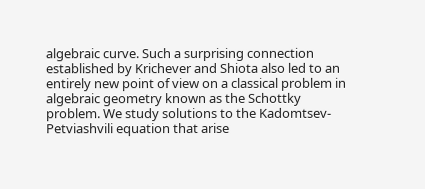algebraic curve. Such a surprising connection established by Krichever and Shiota also led to an entirely new point of view on a classical problem in algebraic geometry known as the Schottky problem. We study solutions to the Kadomtsev-Petviashvili equation that arise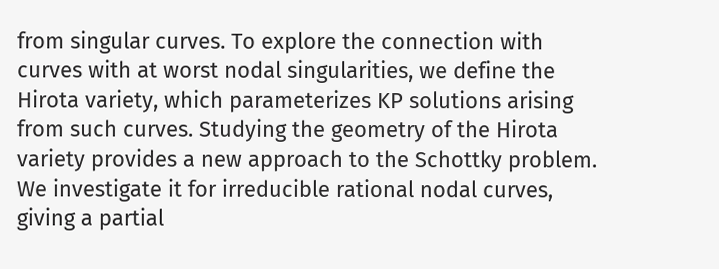from singular curves. To explore the connection with curves with at worst nodal singularities, we define the Hirota variety, which parameterizes KP solutions arising from such curves. Studying the geometry of the Hirota variety provides a new approach to the Schottky problem. We investigate it for irreducible rational nodal curves, giving a partial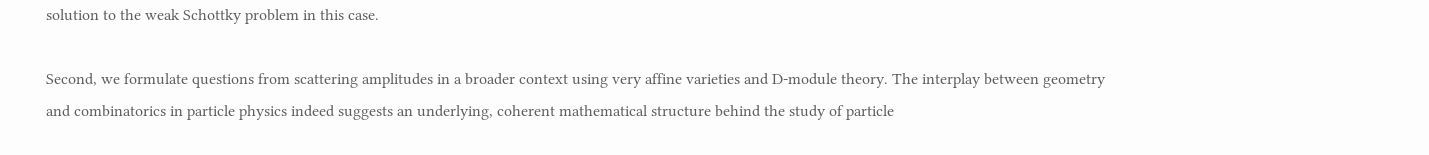solution to the weak Schottky problem in this case.

Second, we formulate questions from scattering amplitudes in a broader context using very affine varieties and D-module theory. The interplay between geometry and combinatorics in particle physics indeed suggests an underlying, coherent mathematical structure behind the study of particle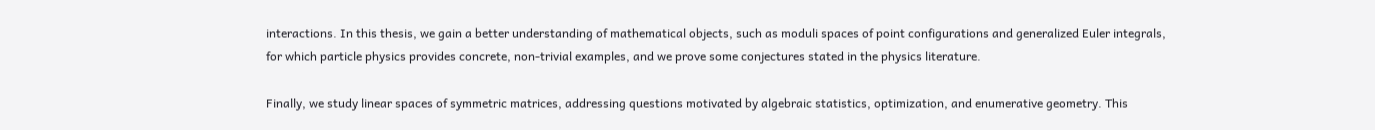interactions. In this thesis, we gain a better understanding of mathematical objects, such as moduli spaces of point configurations and generalized Euler integrals, for which particle physics provides concrete, non-trivial examples, and we prove some conjectures stated in the physics literature.

Finally, we study linear spaces of symmetric matrices, addressing questions motivated by algebraic statistics, optimization, and enumerative geometry. This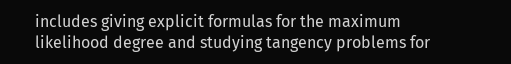includes giving explicit formulas for the maximum likelihood degree and studying tangency problems for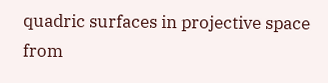quadric surfaces in projective space from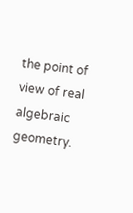the point of view of real algebraic geometry.